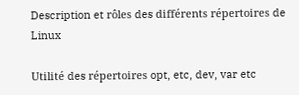Description et rôles des différents répertoires de Linux

Utilité des répertoires opt, etc, dev, var etc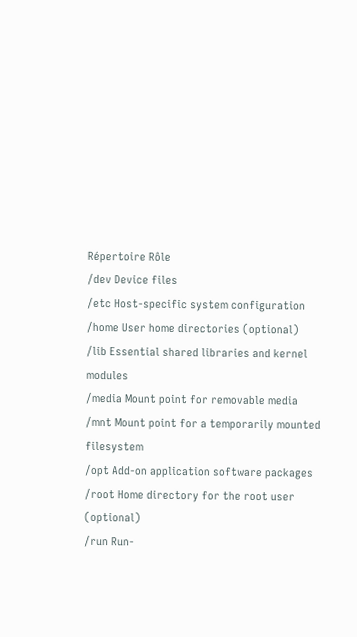Répertoire Rôle
/dev Device files
/etc Host-specific system configuration
/home User home directories (optional)
/lib Essential shared libraries and kernel modules
/media Mount point for removable media
/mnt Mount point for a temporarily mounted filesystem
/opt Add-on application software packages
/root Home directory for the root user (optional)
/run Run-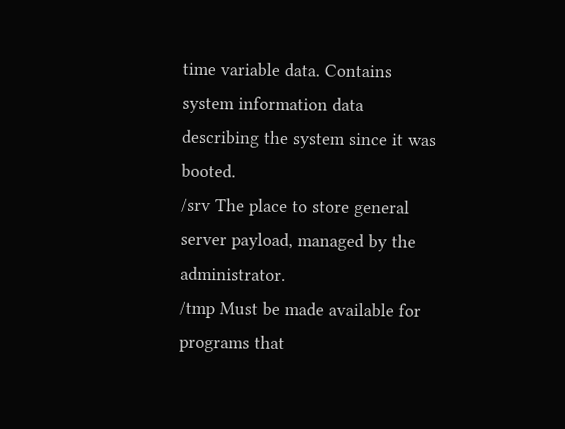time variable data. Contains system information data describing the system since it was booted.
/srv The place to store general server payload, managed by the administrator.
/tmp Must be made available for programs that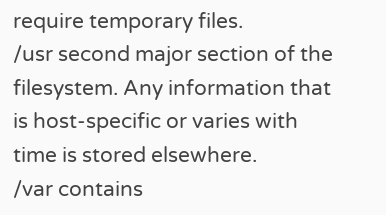require temporary files.
/usr second major section of the filesystem. Any information that is host-specific or varies with time is stored elsewhere.
/var contains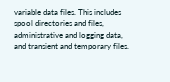variable data files. This includes spool directories and files, administrative and logging data, and transient and temporary files.